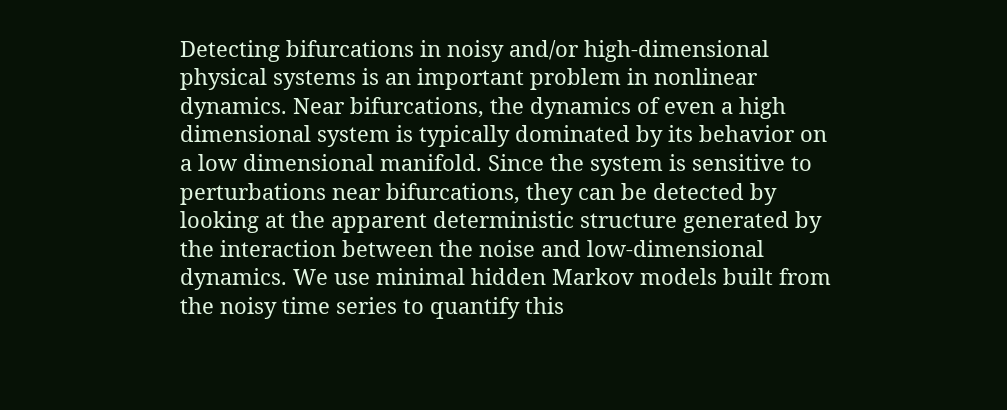Detecting bifurcations in noisy and/or high-dimensional physical systems is an important problem in nonlinear dynamics. Near bifurcations, the dynamics of even a high dimensional system is typically dominated by its behavior on a low dimensional manifold. Since the system is sensitive to perturbations near bifurcations, they can be detected by looking at the apparent deterministic structure generated by the interaction between the noise and low-dimensional dynamics. We use minimal hidden Markov models built from the noisy time series to quantify this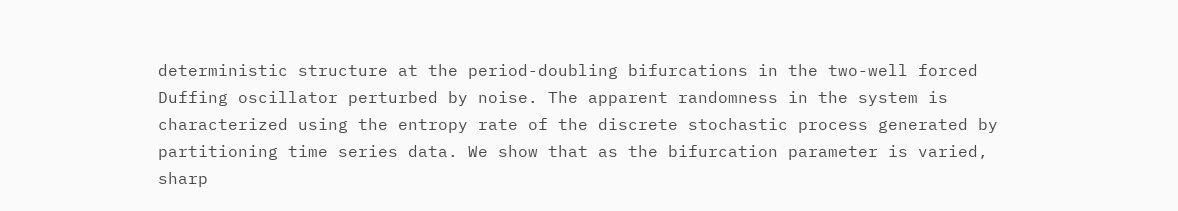deterministic structure at the period-doubling bifurcations in the two-well forced Duffing oscillator perturbed by noise. The apparent randomness in the system is characterized using the entropy rate of the discrete stochastic process generated by partitioning time series data. We show that as the bifurcation parameter is varied, sharp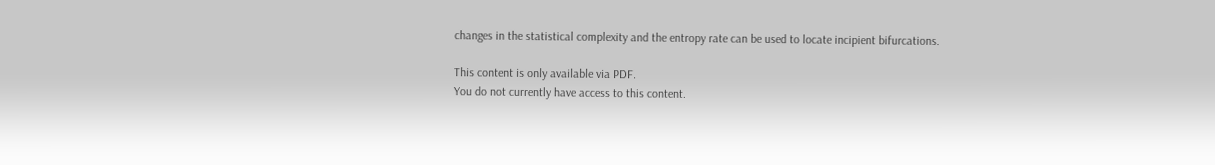changes in the statistical complexity and the entropy rate can be used to locate incipient bifurcations.

This content is only available via PDF.
You do not currently have access to this content.